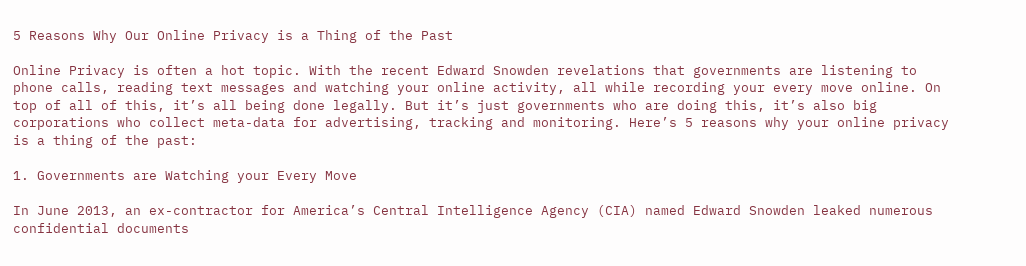5 Reasons Why Our Online Privacy is a Thing of the Past

Online Privacy is often a hot topic. With the recent Edward Snowden revelations that governments are listening to phone calls, reading text messages and watching your online activity, all while recording your every move online. On top of all of this, it’s all being done legally. But it’s just governments who are doing this, it’s also big corporations who collect meta-data for advertising, tracking and monitoring. Here’s 5 reasons why your online privacy is a thing of the past:

1. Governments are Watching your Every Move

In June 2013, an ex-contractor for America’s Central Intelligence Agency (CIA) named Edward Snowden leaked numerous confidential documents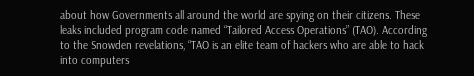about how Governments all around the world are spying on their citizens. These leaks included program code named “Tailored Access Operations” (TAO). According to the Snowden revelations, “TAO is an elite team of hackers who are able to hack into computers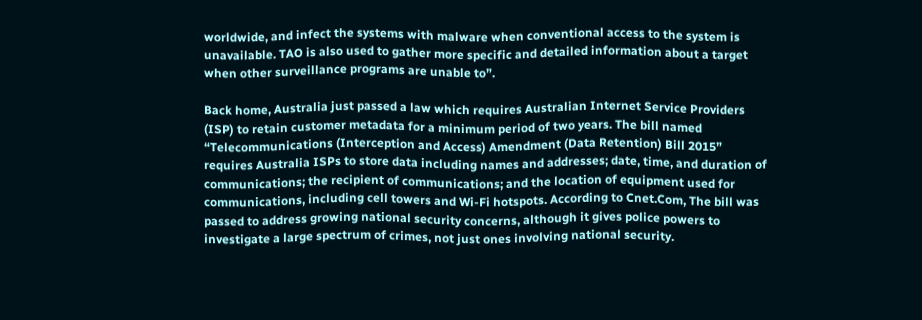worldwide, and infect the systems with malware when conventional access to the system is unavailable. TAO is also used to gather more specific and detailed information about a target when other surveillance programs are unable to”.

Back home, Australia just passed a law which requires Australian Internet Service Providers (ISP) to retain customer metadata for a minimum period of two years. The bill named “Telecommunications (Interception and Access) Amendment (Data Retention) Bill 2015” requires Australia ISPs to store data including names and addresses; date, time, and duration of communications; the recipient of communications; and the location of equipment used for communications, including cell towers and Wi-Fi hotspots. According to Cnet.Com, The bill was passed to address growing national security concerns, although it gives police powers to investigate a large spectrum of crimes, not just ones involving national security.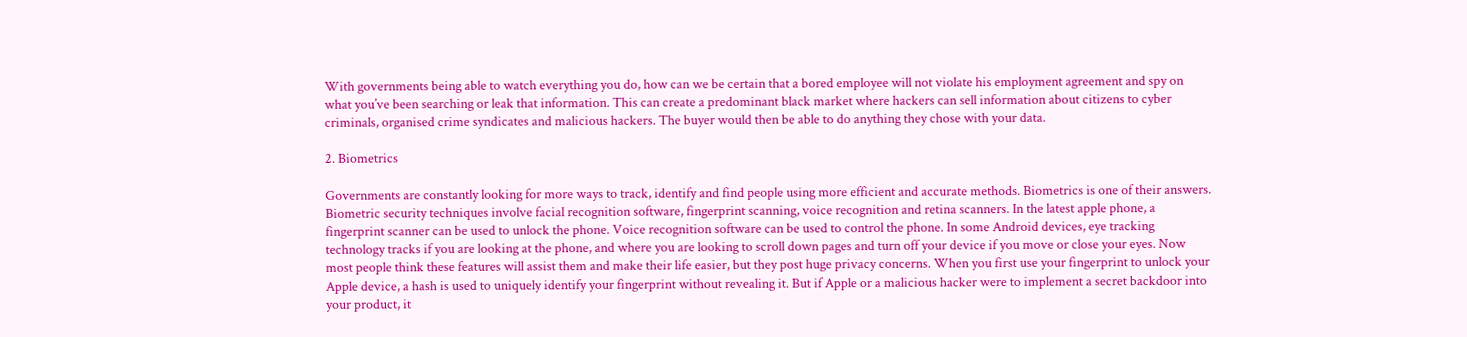With governments being able to watch everything you do, how can we be certain that a bored employee will not violate his employment agreement and spy on what you’ve been searching or leak that information. This can create a predominant black market where hackers can sell information about citizens to cyber criminals, organised crime syndicates and malicious hackers. The buyer would then be able to do anything they chose with your data.

2. Biometrics

Governments are constantly looking for more ways to track, identify and find people using more efficient and accurate methods. Biometrics is one of their answers. Biometric security techniques involve facial recognition software, fingerprint scanning, voice recognition and retina scanners. In the latest apple phone, a fingerprint scanner can be used to unlock the phone. Voice recognition software can be used to control the phone. In some Android devices, eye tracking technology tracks if you are looking at the phone, and where you are looking to scroll down pages and turn off your device if you move or close your eyes. Now most people think these features will assist them and make their life easier, but they post huge privacy concerns. When you first use your fingerprint to unlock your Apple device, a hash is used to uniquely identify your fingerprint without revealing it. But if Apple or a malicious hacker were to implement a secret backdoor into your product, it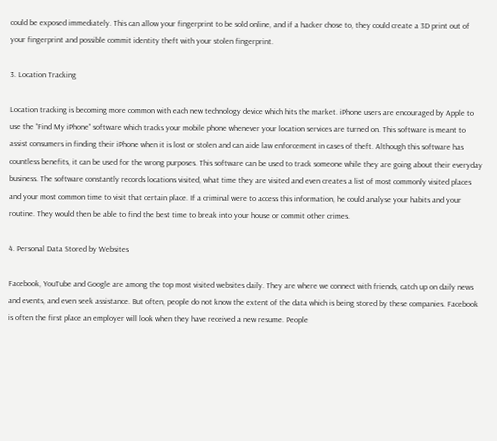could be exposed immediately. This can allow your fingerprint to be sold online, and if a hacker chose to, they could create a 3D print out of your fingerprint and possible commit identity theft with your stolen fingerprint.

3. Location Tracking

Location tracking is becoming more common with each new technology device which hits the market. iPhone users are encouraged by Apple to use the “Find My iPhone” software which tracks your mobile phone whenever your location services are turned on. This software is meant to assist consumers in finding their iPhone when it is lost or stolen and can aide law enforcement in cases of theft. Although this software has countless benefits, it can be used for the wrong purposes. This software can be used to track someone while they are going about their everyday business. The software constantly records locations visited, what time they are visited and even creates a list of most commonly visited places and your most common time to visit that certain place. If a criminal were to access this information, he could analyse your habits and your routine. They would then be able to find the best time to break into your house or commit other crimes.

4. Personal Data Stored by Websites

Facebook, YouTube and Google are among the top most visited websites daily. They are where we connect with friends, catch up on daily news and events, and even seek assistance. But often, people do not know the extent of the data which is being stored by these companies. Facebook is often the first place an employer will look when they have received a new resume. People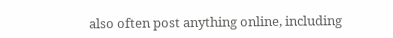also often post anything online, including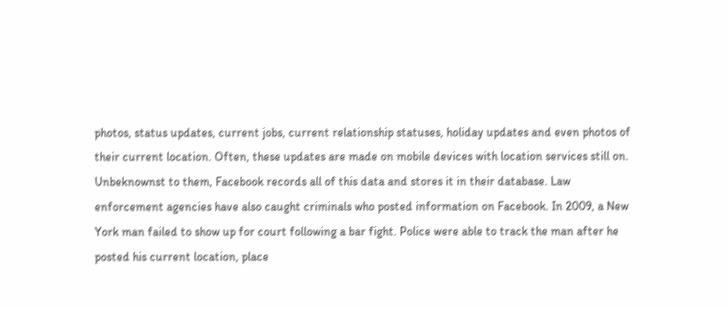photos, status updates, current jobs, current relationship statuses, holiday updates and even photos of their current location. Often, these updates are made on mobile devices with location services still on. Unbeknownst to them, Facebook records all of this data and stores it in their database. Law enforcement agencies have also caught criminals who posted information on Facebook. In 2009, a New York man failed to show up for court following a bar fight. Police were able to track the man after he posted his current location, place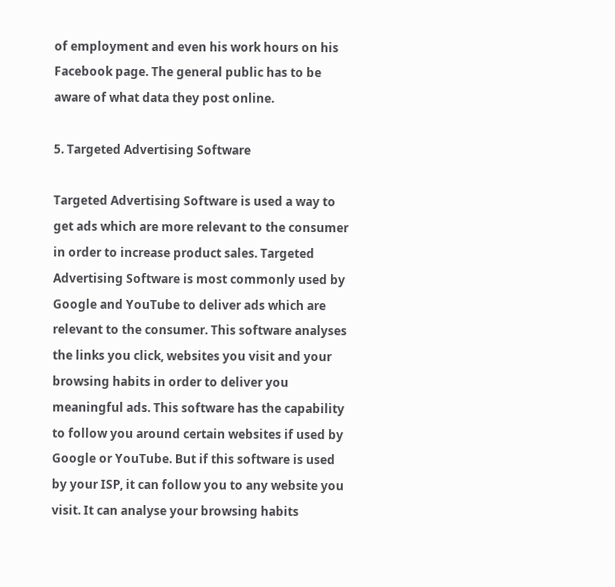of employment and even his work hours on his Facebook page. The general public has to be aware of what data they post online.

5. Targeted Advertising Software

Targeted Advertising Software is used a way to get ads which are more relevant to the consumer in order to increase product sales. Targeted Advertising Software is most commonly used by Google and YouTube to deliver ads which are relevant to the consumer. This software analyses the links you click, websites you visit and your browsing habits in order to deliver you meaningful ads. This software has the capability to follow you around certain websites if used by Google or YouTube. But if this software is used by your ISP, it can follow you to any website you visit. It can analyse your browsing habits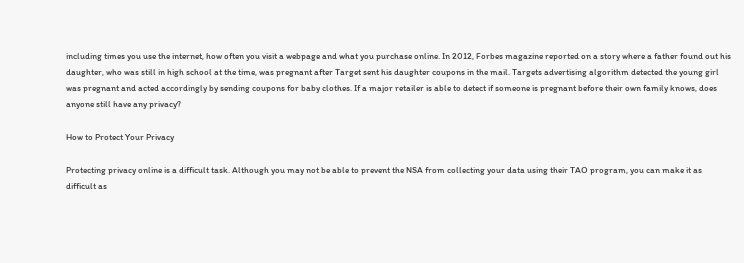including times you use the internet, how often you visit a webpage and what you purchase online. In 2012, Forbes magazine reported on a story where a father found out his daughter, who was still in high school at the time, was pregnant after Target sent his daughter coupons in the mail. Targets advertising algorithm detected the young girl was pregnant and acted accordingly by sending coupons for baby clothes. If a major retailer is able to detect if someone is pregnant before their own family knows, does anyone still have any privacy?

How to Protect Your Privacy

Protecting privacy online is a difficult task. Although you may not be able to prevent the NSA from collecting your data using their TAO program, you can make it as difficult as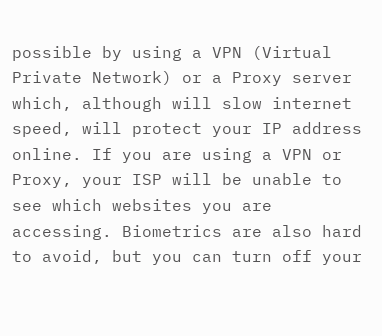possible by using a VPN (Virtual Private Network) or a Proxy server which, although will slow internet speed, will protect your IP address online. If you are using a VPN or Proxy, your ISP will be unable to see which websites you are accessing. Biometrics are also hard to avoid, but you can turn off your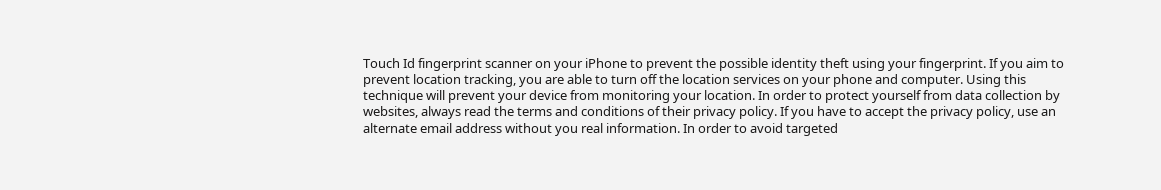Touch Id fingerprint scanner on your iPhone to prevent the possible identity theft using your fingerprint. If you aim to prevent location tracking, you are able to turn off the location services on your phone and computer. Using this technique will prevent your device from monitoring your location. In order to protect yourself from data collection by websites, always read the terms and conditions of their privacy policy. If you have to accept the privacy policy, use an alternate email address without you real information. In order to avoid targeted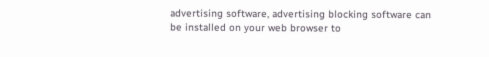advertising software, advertising blocking software can be installed on your web browser to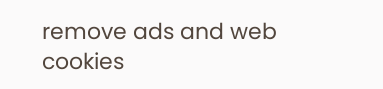remove ads and web cookies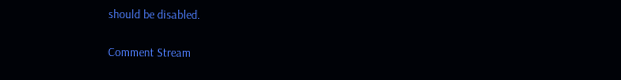should be disabled.

Comment Stream